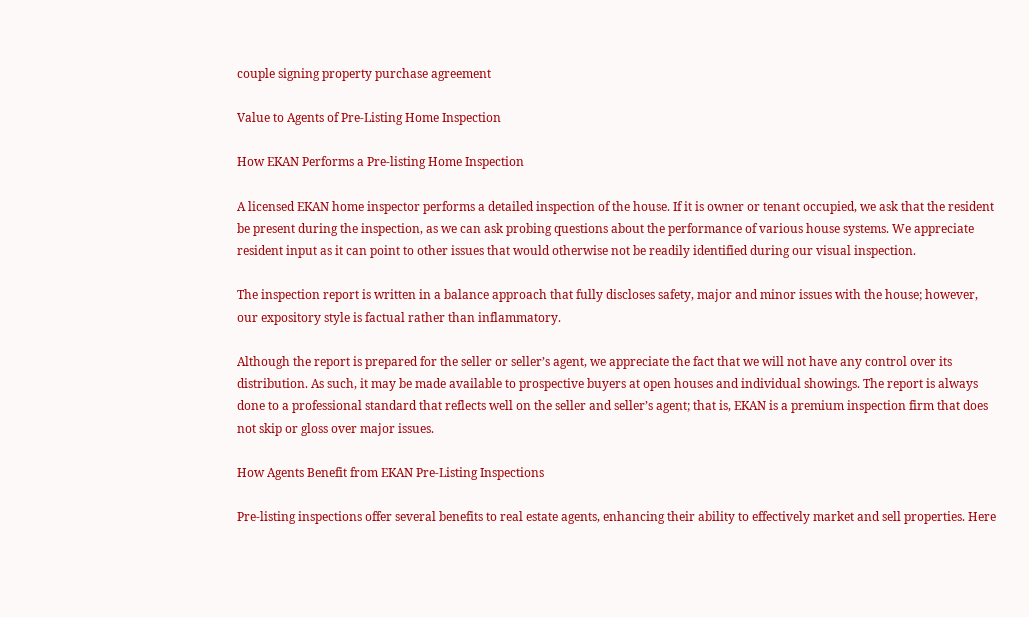couple signing property purchase agreement

Value to Agents of Pre-Listing Home Inspection

How EKAN Performs a Pre-listing Home Inspection

A licensed EKAN home inspector performs a detailed inspection of the house. If it is owner or tenant occupied, we ask that the resident be present during the inspection, as we can ask probing questions about the performance of various house systems. We appreciate resident input as it can point to other issues that would otherwise not be readily identified during our visual inspection.

The inspection report is written in a balance approach that fully discloses safety, major and minor issues with the house; however, our expository style is factual rather than inflammatory.

Although the report is prepared for the seller or seller’s agent, we appreciate the fact that we will not have any control over its distribution. As such, it may be made available to prospective buyers at open houses and individual showings. The report is always done to a professional standard that reflects well on the seller and seller’s agent; that is, EKAN is a premium inspection firm that does not skip or gloss over major issues.

How Agents Benefit from EKAN Pre-Listing Inspections

Pre-listing inspections offer several benefits to real estate agents, enhancing their ability to effectively market and sell properties. Here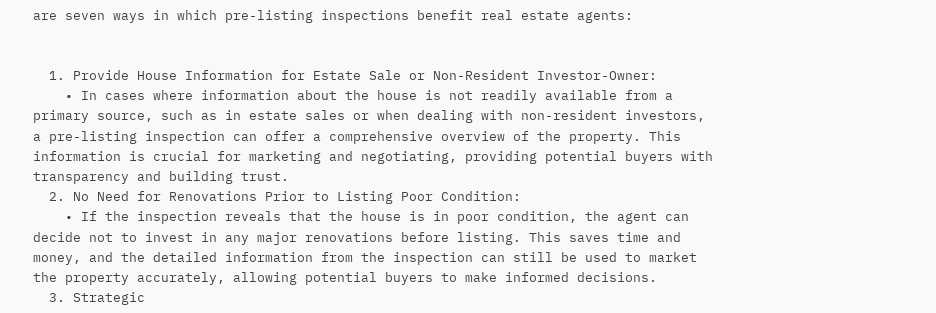are seven ways in which pre-listing inspections benefit real estate agents:


  1. Provide House Information for Estate Sale or Non-Resident Investor-Owner:
    • In cases where information about the house is not readily available from a primary source, such as in estate sales or when dealing with non-resident investors, a pre-listing inspection can offer a comprehensive overview of the property. This information is crucial for marketing and negotiating, providing potential buyers with transparency and building trust.
  2. No Need for Renovations Prior to Listing Poor Condition:
    • If the inspection reveals that the house is in poor condition, the agent can decide not to invest in any major renovations before listing. This saves time and money, and the detailed information from the inspection can still be used to market the property accurately, allowing potential buyers to make informed decisions.
  3. Strategic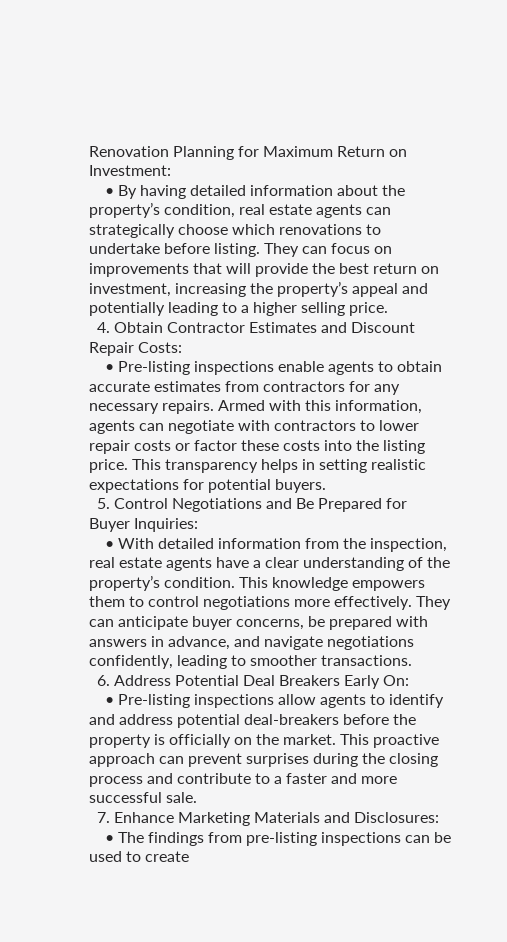Renovation Planning for Maximum Return on Investment:
    • By having detailed information about the property’s condition, real estate agents can strategically choose which renovations to undertake before listing. They can focus on improvements that will provide the best return on investment, increasing the property’s appeal and potentially leading to a higher selling price.
  4. Obtain Contractor Estimates and Discount Repair Costs:
    • Pre-listing inspections enable agents to obtain accurate estimates from contractors for any necessary repairs. Armed with this information, agents can negotiate with contractors to lower repair costs or factor these costs into the listing price. This transparency helps in setting realistic expectations for potential buyers.
  5. Control Negotiations and Be Prepared for Buyer Inquiries:
    • With detailed information from the inspection, real estate agents have a clear understanding of the property’s condition. This knowledge empowers them to control negotiations more effectively. They can anticipate buyer concerns, be prepared with answers in advance, and navigate negotiations confidently, leading to smoother transactions.
  6. Address Potential Deal Breakers Early On:
    • Pre-listing inspections allow agents to identify and address potential deal-breakers before the property is officially on the market. This proactive approach can prevent surprises during the closing process and contribute to a faster and more successful sale.
  7. Enhance Marketing Materials and Disclosures:
    • The findings from pre-listing inspections can be used to create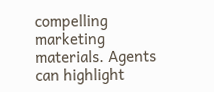compelling marketing materials. Agents can highlight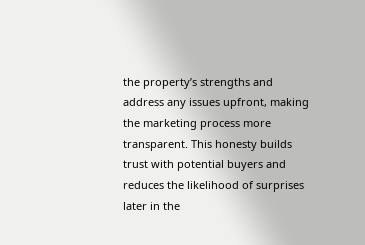the property’s strengths and address any issues upfront, making the marketing process more transparent. This honesty builds trust with potential buyers and reduces the likelihood of surprises later in the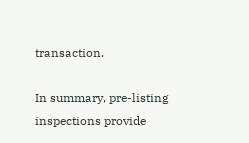transaction.

In summary, pre-listing inspections provide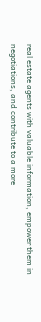real estate agents with valuable information, empower them in negotiations, and contribute to a more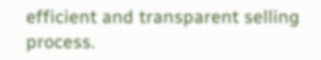efficient and transparent selling process.